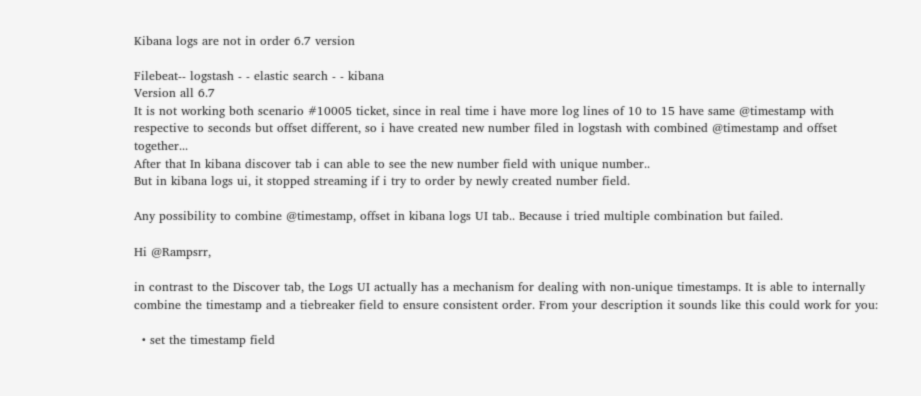Kibana logs are not in order 6.7 version

Filebeat-- logstash - - elastic search - - kibana
Version all 6.7
It is not working both scenario #10005 ticket, since in real time i have more log lines of 10 to 15 have same @timestamp with respective to seconds but offset different, so i have created new number filed in logstash with combined @timestamp and offset together...
After that In kibana discover tab i can able to see the new number field with unique number..
But in kibana logs ui, it stopped streaming if i try to order by newly created number field.

Any possibility to combine @timestamp, offset in kibana logs UI tab.. Because i tried multiple combination but failed.

Hi @Rampsrr,

in contrast to the Discover tab, the Logs UI actually has a mechanism for dealing with non-unique timestamps. It is able to internally combine the timestamp and a tiebreaker field to ensure consistent order. From your description it sounds like this could work for you:

  • set the timestamp field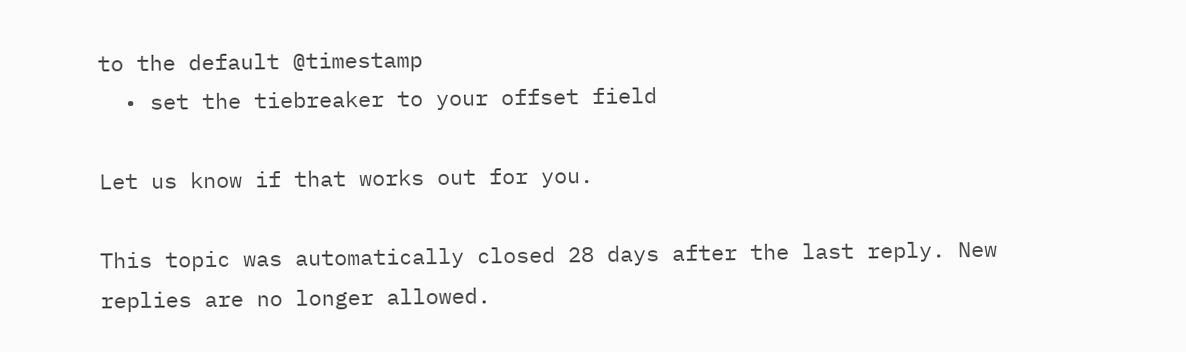to the default @timestamp
  • set the tiebreaker to your offset field

Let us know if that works out for you.

This topic was automatically closed 28 days after the last reply. New replies are no longer allowed.